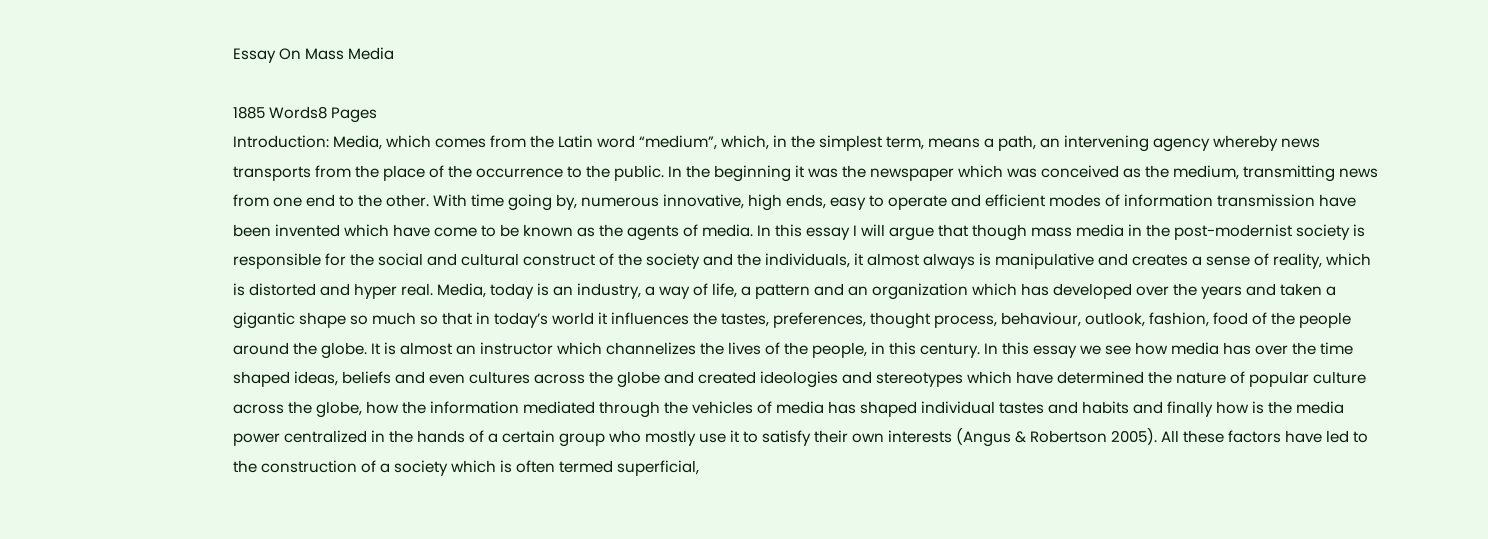Essay On Mass Media

1885 Words8 Pages
Introduction: Media, which comes from the Latin word “medium”, which, in the simplest term, means a path, an intervening agency whereby news transports from the place of the occurrence to the public. In the beginning it was the newspaper which was conceived as the medium, transmitting news from one end to the other. With time going by, numerous innovative, high ends, easy to operate and efficient modes of information transmission have been invented which have come to be known as the agents of media. In this essay I will argue that though mass media in the post-modernist society is responsible for the social and cultural construct of the society and the individuals, it almost always is manipulative and creates a sense of reality, which is distorted and hyper real. Media, today is an industry, a way of life, a pattern and an organization which has developed over the years and taken a gigantic shape so much so that in today’s world it influences the tastes, preferences, thought process, behaviour, outlook, fashion, food of the people around the globe. It is almost an instructor which channelizes the lives of the people, in this century. In this essay we see how media has over the time shaped ideas, beliefs and even cultures across the globe and created ideologies and stereotypes which have determined the nature of popular culture across the globe, how the information mediated through the vehicles of media has shaped individual tastes and habits and finally how is the media power centralized in the hands of a certain group who mostly use it to satisfy their own interests (Angus & Robertson 2005). All these factors have led to the construction of a society which is often termed superficial,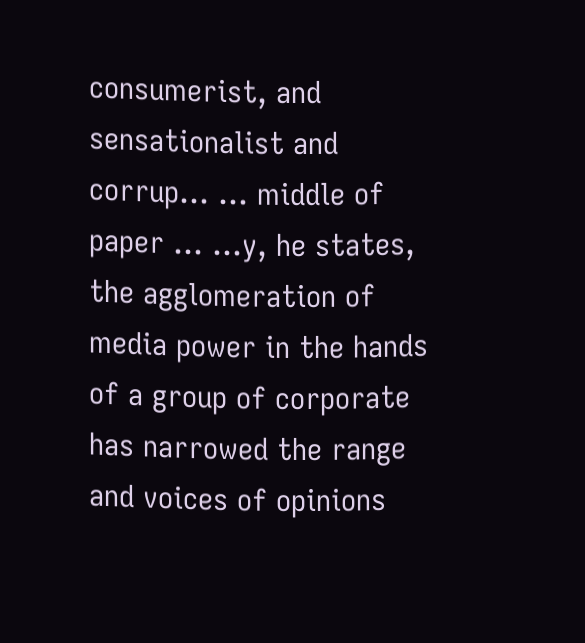consumerist, and sensationalist and corrup... ... middle of paper ... ...y, he states, the agglomeration of media power in the hands of a group of corporate has narrowed the range and voices of opinions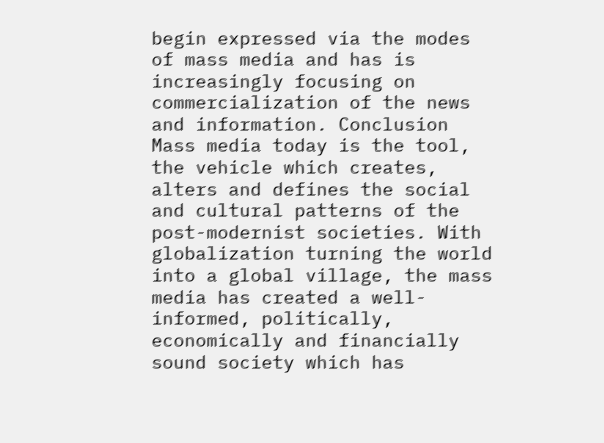begin expressed via the modes of mass media and has is increasingly focusing on commercialization of the news and information. Conclusion Mass media today is the tool, the vehicle which creates, alters and defines the social and cultural patterns of the post-modernist societies. With globalization turning the world into a global village, the mass media has created a well-informed, politically, economically and financially sound society which has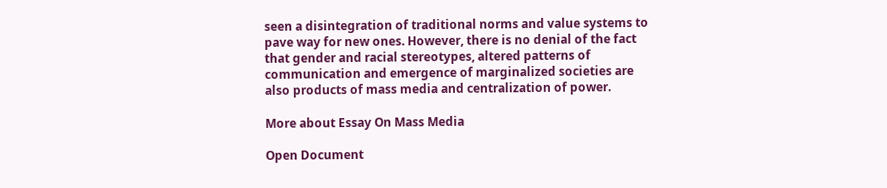seen a disintegration of traditional norms and value systems to pave way for new ones. However, there is no denial of the fact that gender and racial stereotypes, altered patterns of communication and emergence of marginalized societies are also products of mass media and centralization of power.

More about Essay On Mass Media

Open Document